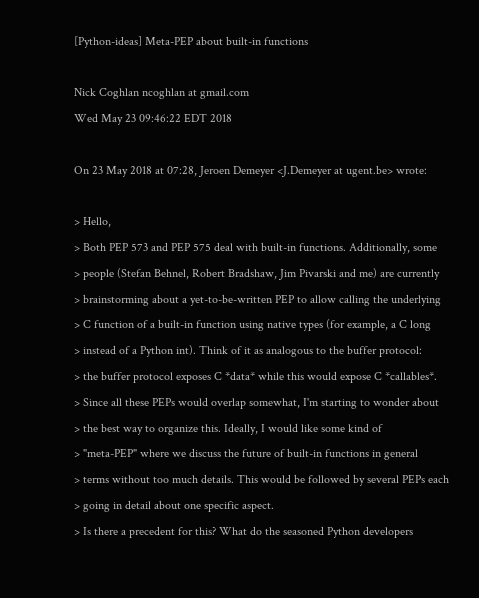[Python-ideas] Meta-PEP about built-in functions

Nick Coghlan ncoghlan at gmail.com
Wed May 23 09:46:22 EDT 2018

On 23 May 2018 at 07:28, Jeroen Demeyer <J.Demeyer at ugent.be> wrote:

> Hello,
> Both PEP 573 and PEP 575 deal with built-in functions. Additionally, some
> people (Stefan Behnel, Robert Bradshaw, Jim Pivarski and me) are currently
> brainstorming about a yet-to-be-written PEP to allow calling the underlying
> C function of a built-in function using native types (for example, a C long
> instead of a Python int). Think of it as analogous to the buffer protocol:
> the buffer protocol exposes C *data* while this would expose C *callables*.
> Since all these PEPs would overlap somewhat, I'm starting to wonder about
> the best way to organize this. Ideally, I would like some kind of
> "meta-PEP" where we discuss the future of built-in functions in general
> terms without too much details. This would be followed by several PEPs each
> going in detail about one specific aspect.
> Is there a precedent for this? What do the seasoned Python developers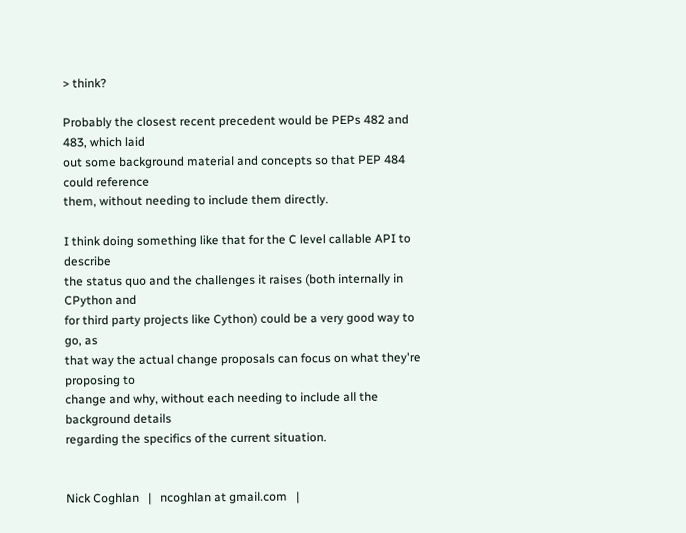> think?

Probably the closest recent precedent would be PEPs 482 and 483, which laid
out some background material and concepts so that PEP 484 could reference
them, without needing to include them directly.

I think doing something like that for the C level callable API to describe
the status quo and the challenges it raises (both internally in CPython and
for third party projects like Cython) could be a very good way to go, as
that way the actual change proposals can focus on what they're proposing to
change and why, without each needing to include all the background details
regarding the specifics of the current situation.


Nick Coghlan   |   ncoghlan at gmail.com   |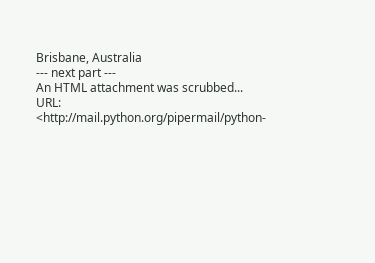Brisbane, Australia
--- next part ---
An HTML attachment was scrubbed...
URL: <http://mail.python.org/pipermail/python-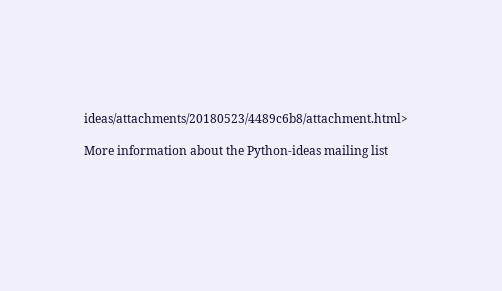ideas/attachments/20180523/4489c6b8/attachment.html>

More information about the Python-ideas mailing list